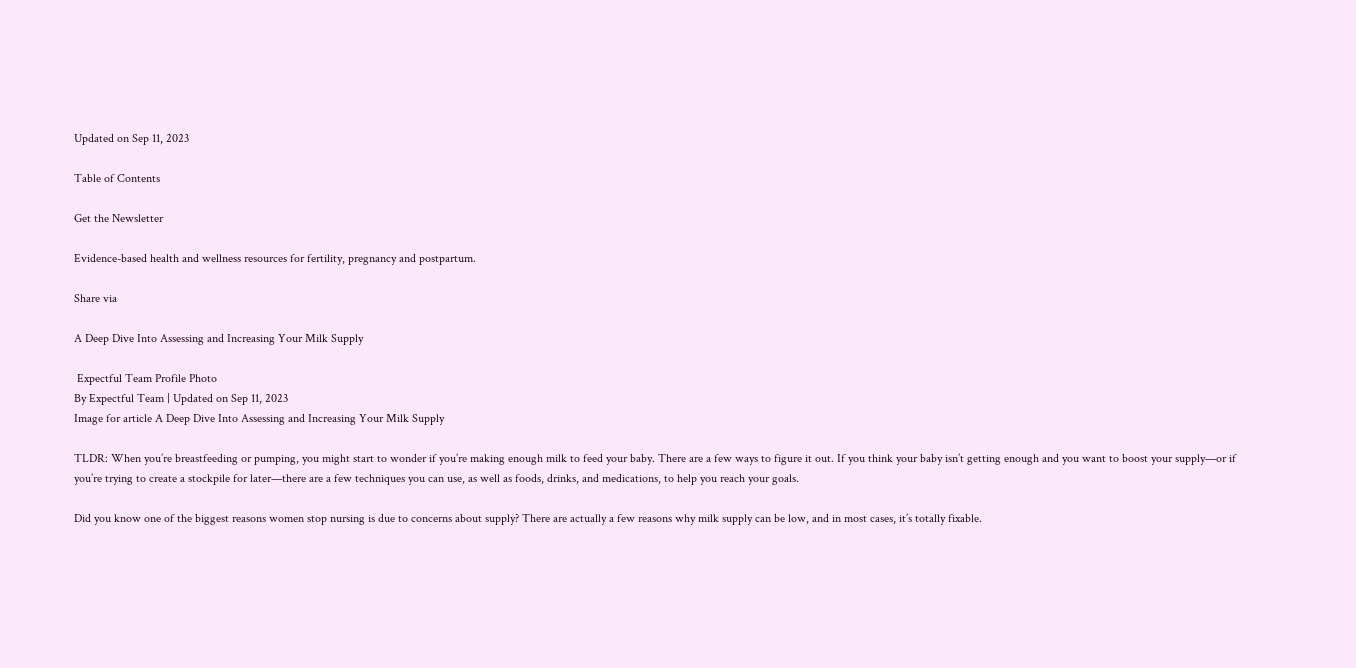Updated on Sep 11, 2023

Table of Contents

Get the Newsletter

Evidence-based health and wellness resources for fertility, pregnancy and postpartum.

Share via

A Deep Dive Into Assessing and Increasing Your Milk Supply

 Expectful Team Profile Photo
By Expectful Team | Updated on Sep 11, 2023
Image for article A Deep Dive Into Assessing and Increasing Your Milk Supply

TLDR: When you’re breastfeeding or pumping, you might start to wonder if you’re making enough milk to feed your baby. There are a few ways to figure it out. If you think your baby isn’t getting enough and you want to boost your supply—or if you’re trying to create a stockpile for later—there are a few techniques you can use, as well as foods, drinks, and medications, to help you reach your goals.

Did you know one of the biggest reasons women stop nursing is due to concerns about supply? There are actually a few reasons why milk supply can be low, and in most cases, it’s totally fixable.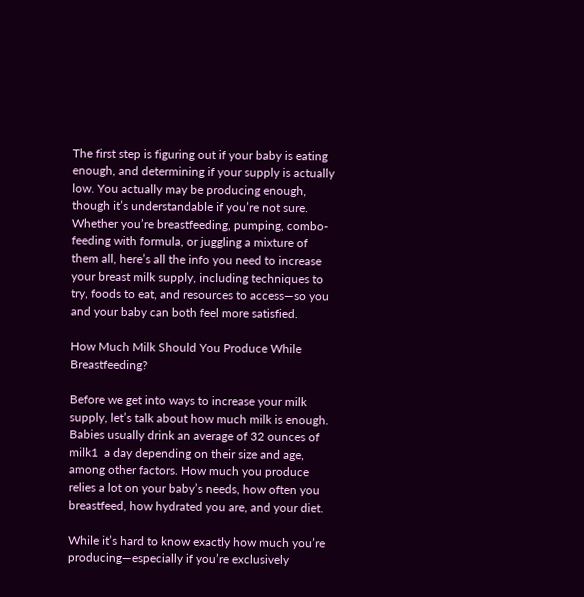The first step is figuring out if your baby is eating enough, and determining if your supply is actually low. You actually may be producing enough, though it’s understandable if you’re not sure. Whether you’re breastfeeding, pumping, combo-feeding with formula, or juggling a mixture of them all, here’s all the info you need to increase your breast milk supply, including techniques to try, foods to eat, and resources to access—so you and your baby can both feel more satisfied.

How Much Milk Should You Produce While Breastfeeding?

Before we get into ways to increase your milk supply, let’s talk about how much milk is enough. Babies usually drink an average of 32 ounces of milk1  a day depending on their size and age, among other factors. How much you produce relies a lot on your baby’s needs, how often you breastfeed, how hydrated you are, and your diet.

While it’s hard to know exactly how much you’re producing—especially if you’re exclusively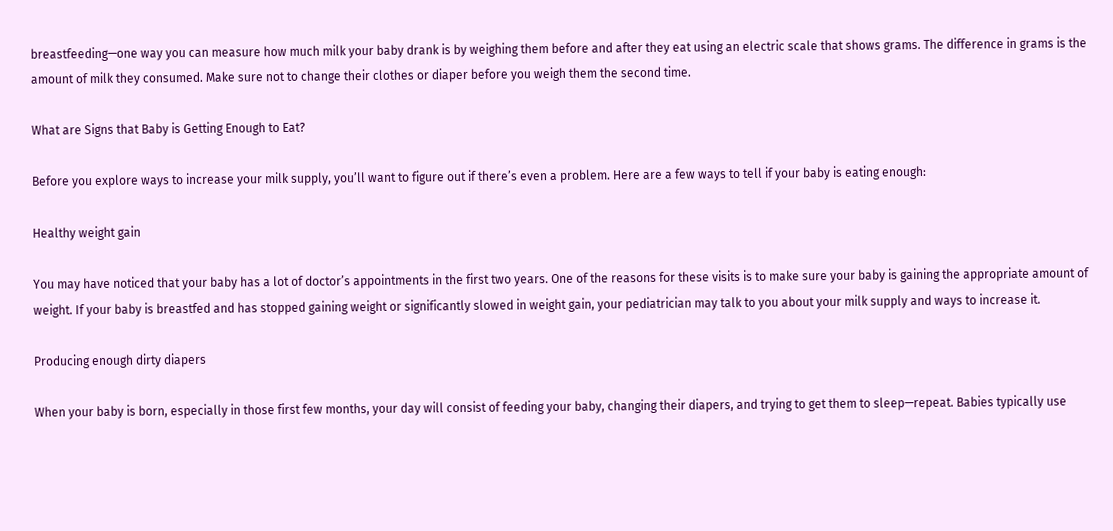breastfeeding—one way you can measure how much milk your baby drank is by weighing them before and after they eat using an electric scale that shows grams. The difference in grams is the amount of milk they consumed. Make sure not to change their clothes or diaper before you weigh them the second time.

What are Signs that Baby is Getting Enough to Eat?

Before you explore ways to increase your milk supply, you’ll want to figure out if there’s even a problem. Here are a few ways to tell if your baby is eating enough:

Healthy weight gain

You may have noticed that your baby has a lot of doctor’s appointments in the first two years. One of the reasons for these visits is to make sure your baby is gaining the appropriate amount of weight. If your baby is breastfed and has stopped gaining weight or significantly slowed in weight gain, your pediatrician may talk to you about your milk supply and ways to increase it.

Producing enough dirty diapers

When your baby is born, especially in those first few months, your day will consist of feeding your baby, changing their diapers, and trying to get them to sleep—repeat. Babies typically use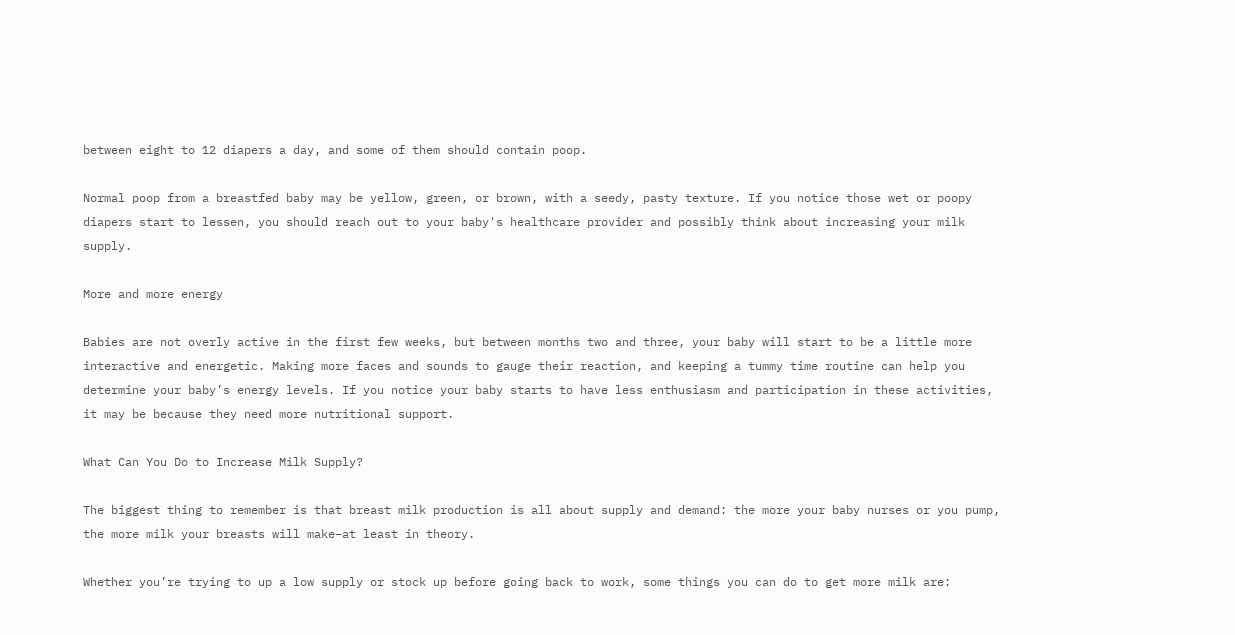between eight to 12 diapers a day, and some of them should contain poop.

Normal poop from a breastfed baby may be yellow, green, or brown, with a seedy, pasty texture. If you notice those wet or poopy diapers start to lessen, you should reach out to your baby's healthcare provider and possibly think about increasing your milk supply.

More and more energy

Babies are not overly active in the first few weeks, but between months two and three, your baby will start to be a little more interactive and energetic. Making more faces and sounds to gauge their reaction, and keeping a tummy time routine can help you determine your baby’s energy levels. If you notice your baby starts to have less enthusiasm and participation in these activities, it may be because they need more nutritional support.

What Can You Do to Increase Milk Supply?

The biggest thing to remember is that breast milk production is all about supply and demand: the more your baby nurses or you pump, the more milk your breasts will make–at least in theory.

Whether you’re trying to up a low supply or stock up before going back to work, some things you can do to get more milk are: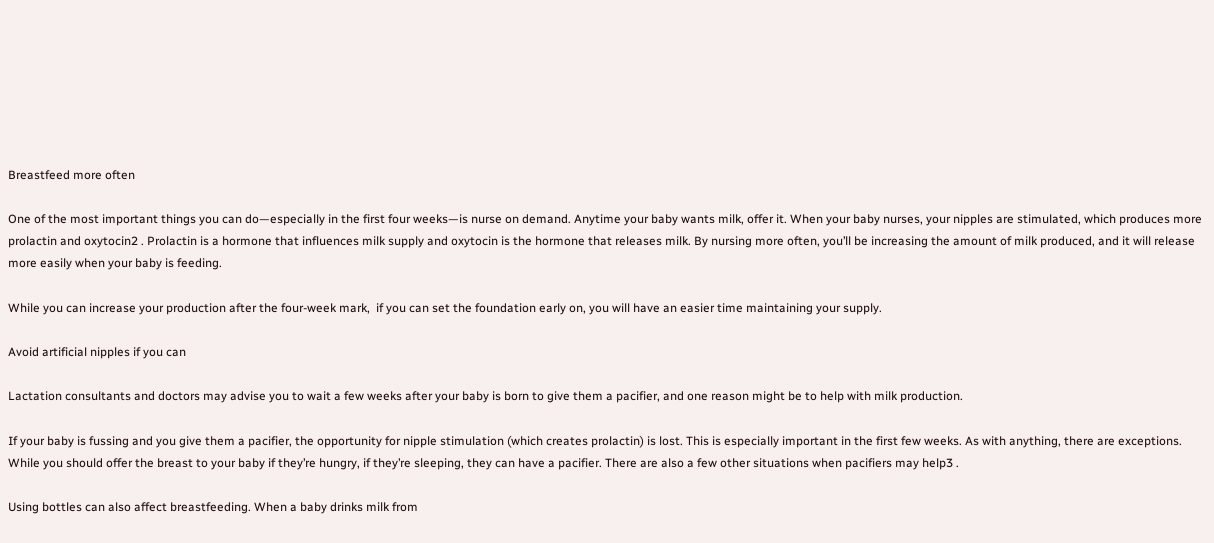Breastfeed more often

One of the most important things you can do—especially in the first four weeks—is nurse on demand. Anytime your baby wants milk, offer it. When your baby nurses, your nipples are stimulated, which produces more prolactin and oxytocin2 . Prolactin is a hormone that influences milk supply and oxytocin is the hormone that releases milk. By nursing more often, you’ll be increasing the amount of milk produced, and it will release more easily when your baby is feeding.

While you can increase your production after the four-week mark,  if you can set the foundation early on, you will have an easier time maintaining your supply.

Avoid artificial nipples if you can

Lactation consultants and doctors may advise you to wait a few weeks after your baby is born to give them a pacifier, and one reason might be to help with milk production.

If your baby is fussing and you give them a pacifier, the opportunity for nipple stimulation (which creates prolactin) is lost. This is especially important in the first few weeks. As with anything, there are exceptions. While you should offer the breast to your baby if they’re hungry, if they’re sleeping, they can have a pacifier. There are also a few other situations when pacifiers may help3 .

Using bottles can also affect breastfeeding. When a baby drinks milk from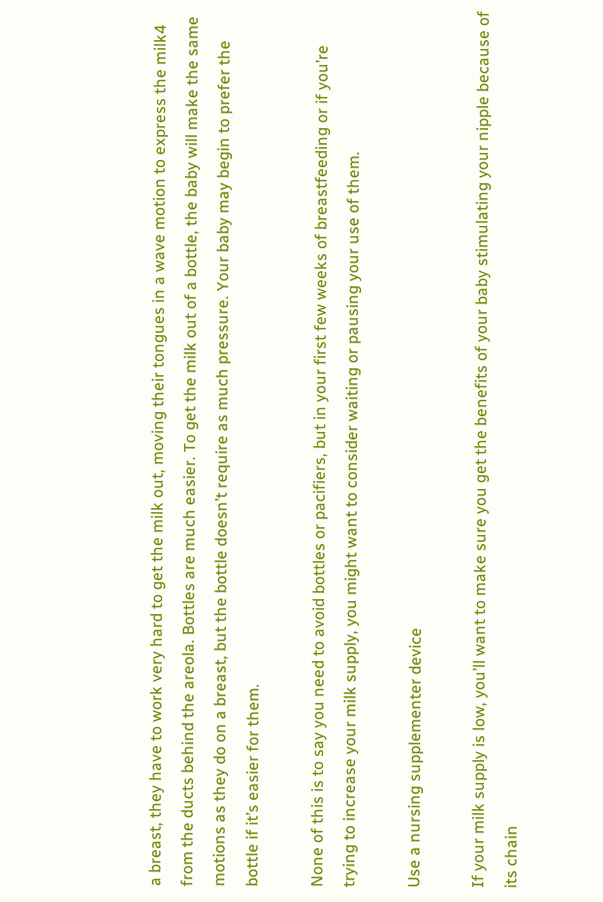a breast, they have to work very hard to get the milk out, moving their tongues in a wave motion to express the milk4  from the ducts behind the areola. Bottles are much easier. To get the milk out of a bottle, the baby will make the same motions as they do on a breast, but the bottle doesn’t require as much pressure. Your baby may begin to prefer the bottle if it’s easier for them.

None of this is to say you need to avoid bottles or pacifiers, but in your first few weeks of breastfeeding or if you’re trying to increase your milk supply, you might want to consider waiting or pausing your use of them.

Use a nursing supplementer device

If your milk supply is low, you’ll want to make sure you get the benefits of your baby stimulating your nipple because of its chain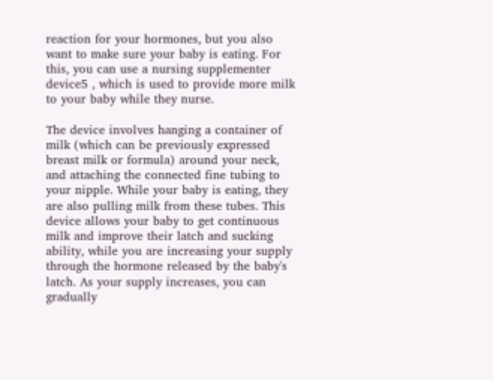reaction for your hormones, but you also want to make sure your baby is eating. For this, you can use a nursing supplementer device5 , which is used to provide more milk to your baby while they nurse.

The device involves hanging a container of milk (which can be previously expressed breast milk or formula) around your neck, and attaching the connected fine tubing to your nipple. While your baby is eating, they are also pulling milk from these tubes. This device allows your baby to get continuous milk and improve their latch and sucking ability, while you are increasing your supply through the hormone released by the baby's latch. As your supply increases, you can gradually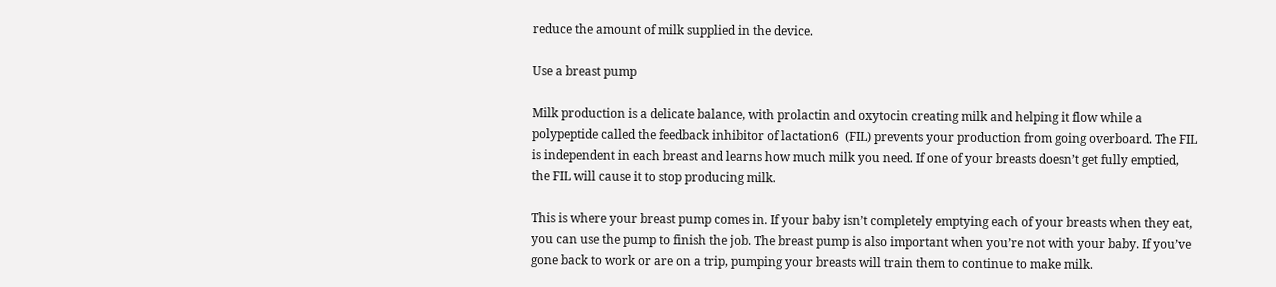reduce the amount of milk supplied in the device.

Use a breast pump

Milk production is a delicate balance, with prolactin and oxytocin creating milk and helping it flow while a polypeptide called the feedback inhibitor of lactation6  (FIL) prevents your production from going overboard. The FIL is independent in each breast and learns how much milk you need. If one of your breasts doesn’t get fully emptied, the FIL will cause it to stop producing milk.

This is where your breast pump comes in. If your baby isn’t completely emptying each of your breasts when they eat, you can use the pump to finish the job. The breast pump is also important when you’re not with your baby. If you’ve gone back to work or are on a trip, pumping your breasts will train them to continue to make milk.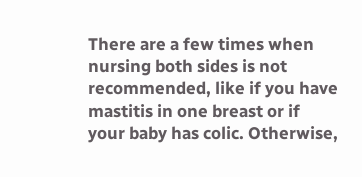There are a few times when nursing both sides is not recommended, like if you have mastitis in one breast or if your baby has colic. Otherwise,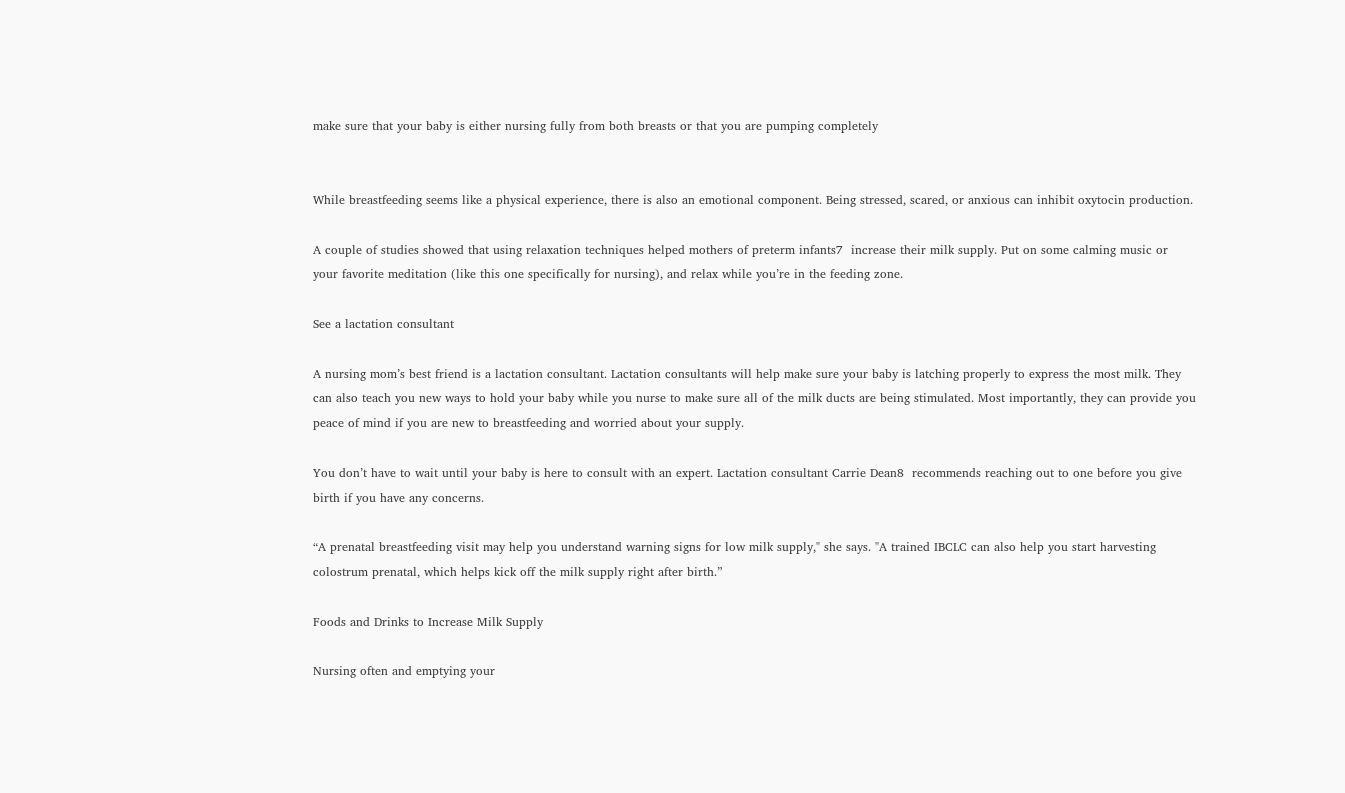make sure that your baby is either nursing fully from both breasts or that you are pumping completely


While breastfeeding seems like a physical experience, there is also an emotional component. Being stressed, scared, or anxious can inhibit oxytocin production.

A couple of studies showed that using relaxation techniques helped mothers of preterm infants7  increase their milk supply. Put on some calming music or your favorite meditation (like this one specifically for nursing), and relax while you’re in the feeding zone.

See a lactation consultant

A nursing mom’s best friend is a lactation consultant. Lactation consultants will help make sure your baby is latching properly to express the most milk. They can also teach you new ways to hold your baby while you nurse to make sure all of the milk ducts are being stimulated. Most importantly, they can provide you peace of mind if you are new to breastfeeding and worried about your supply.

You don’t have to wait until your baby is here to consult with an expert. Lactation consultant Carrie Dean8  recommends reaching out to one before you give birth if you have any concerns.

“A prenatal breastfeeding visit may help you understand warning signs for low milk supply," she says. "A trained IBCLC can also help you start harvesting colostrum prenatal, which helps kick off the milk supply right after birth.”

Foods and Drinks to Increase Milk Supply

Nursing often and emptying your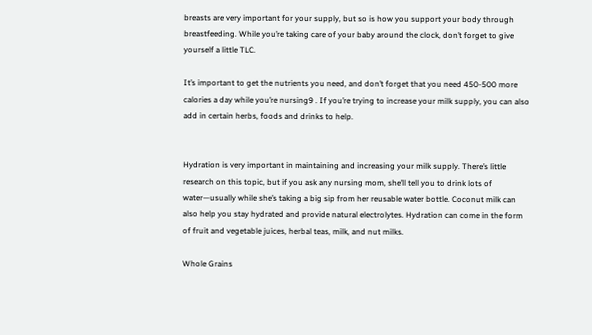breasts are very important for your supply, but so is how you support your body through breastfeeding. While you’re taking care of your baby around the clock, don’t forget to give yourself a little TLC.

It’s important to get the nutrients you need, and don’t forget that you need 450-500 more calories a day while you’re nursing9 . If you’re trying to increase your milk supply, you can also add in certain herbs, foods and drinks to help.


Hydration is very important in maintaining and increasing your milk supply. There’s little research on this topic, but if you ask any nursing mom, she’ll tell you to drink lots of water—usually while she’s taking a big sip from her reusable water bottle. Coconut milk can also help you stay hydrated and provide natural electrolytes. Hydration can come in the form of fruit and vegetable juices, herbal teas, milk, and nut milks.

Whole Grains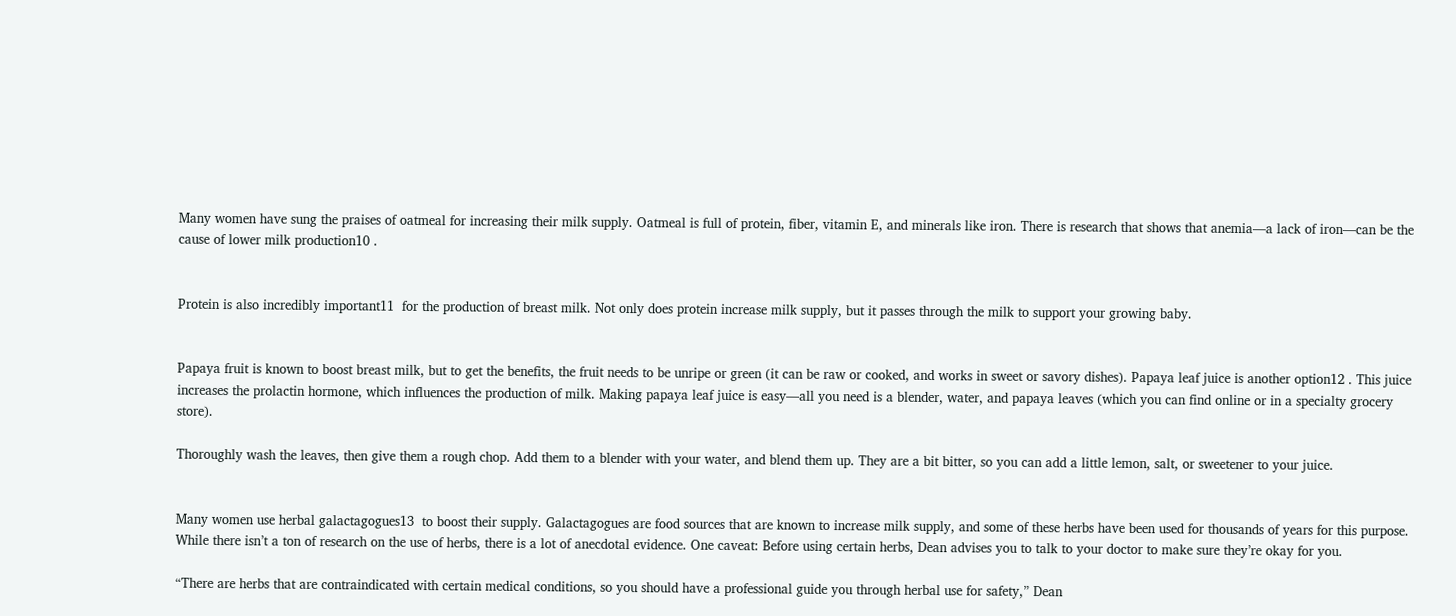Many women have sung the praises of oatmeal for increasing their milk supply. Oatmeal is full of protein, fiber, vitamin E, and minerals like iron. There is research that shows that anemia—a lack of iron—can be the cause of lower milk production10 .


Protein is also incredibly important11  for the production of breast milk. Not only does protein increase milk supply, but it passes through the milk to support your growing baby.


Papaya fruit is known to boost breast milk, but to get the benefits, the fruit needs to be unripe or green (it can be raw or cooked, and works in sweet or savory dishes). Papaya leaf juice is another option12 . This juice increases the prolactin hormone, which influences the production of milk. Making papaya leaf juice is easy—all you need is a blender, water, and papaya leaves (which you can find online or in a specialty grocery store).

Thoroughly wash the leaves, then give them a rough chop. Add them to a blender with your water, and blend them up. They are a bit bitter, so you can add a little lemon, salt, or sweetener to your juice.


Many women use herbal galactagogues13  to boost their supply. Galactagogues are food sources that are known to increase milk supply, and some of these herbs have been used for thousands of years for this purpose. While there isn’t a ton of research on the use of herbs, there is a lot of anecdotal evidence. One caveat: Before using certain herbs, Dean advises you to talk to your doctor to make sure they’re okay for you.

“There are herbs that are contraindicated with certain medical conditions, so you should have a professional guide you through herbal use for safety,” Dean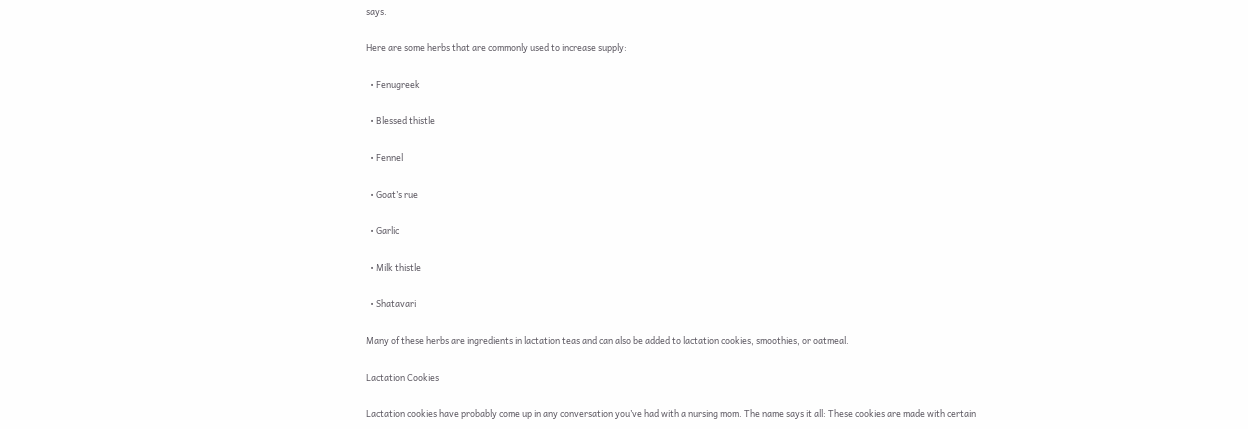says.

Here are some herbs that are commonly used to increase supply:

  • Fenugreek

  • Blessed thistle

  • Fennel

  • Goat’s rue

  • Garlic

  • Milk thistle

  • Shatavari

Many of these herbs are ingredients in lactation teas and can also be added to lactation cookies, smoothies, or oatmeal.

Lactation Cookies

Lactation cookies have probably come up in any conversation you’ve had with a nursing mom. The name says it all: These cookies are made with certain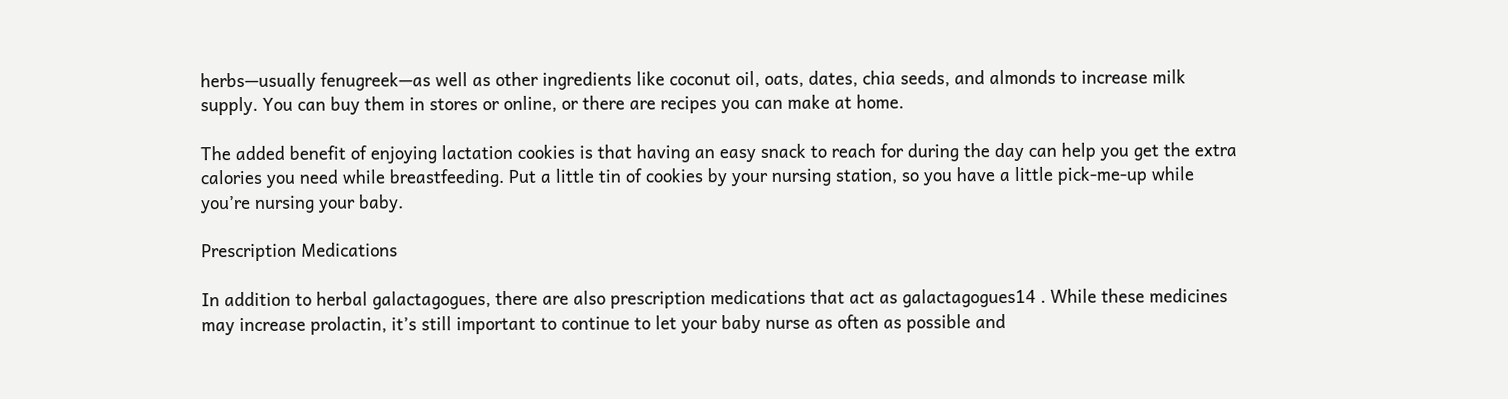herbs—usually fenugreek—as well as other ingredients like coconut oil, oats, dates, chia seeds, and almonds to increase milk supply. You can buy them in stores or online, or there are recipes you can make at home.

The added benefit of enjoying lactation cookies is that having an easy snack to reach for during the day can help you get the extra calories you need while breastfeeding. Put a little tin of cookies by your nursing station, so you have a little pick-me-up while you’re nursing your baby.

Prescription Medications

In addition to herbal galactagogues, there are also prescription medications that act as galactagogues14 . While these medicines may increase prolactin, it’s still important to continue to let your baby nurse as often as possible and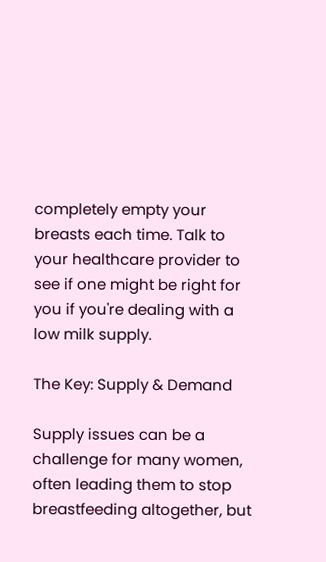completely empty your breasts each time. Talk to your healthcare provider to see if one might be right for you if you're dealing with a low milk supply.

The Key: Supply & Demand

Supply issues can be a challenge for many women, often leading them to stop breastfeeding altogether, but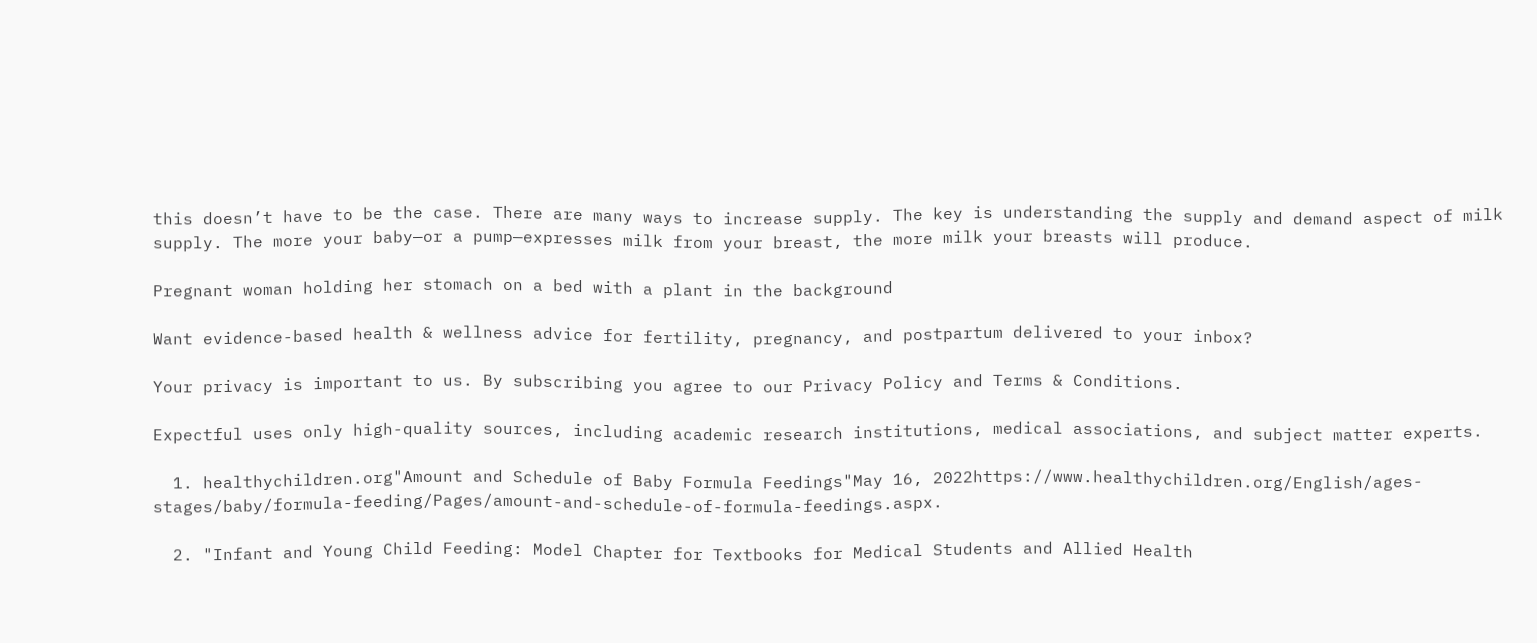this doesn’t have to be the case. There are many ways to increase supply. The key is understanding the supply and demand aspect of milk supply. The more your baby—or a pump—expresses milk from your breast, the more milk your breasts will produce.

Pregnant woman holding her stomach on a bed with a plant in the background

Want evidence-based health & wellness advice for fertility, pregnancy, and postpartum delivered to your inbox?

Your privacy is important to us. By subscribing you agree to our Privacy Policy and Terms & Conditions.

Expectful uses only high-quality sources, including academic research institutions, medical associations, and subject matter experts.

  1. healthychildren.org"Amount and Schedule of Baby Formula Feedings"May 16, 2022https://www.healthychildren.org/English/ages-stages/baby/formula-feeding/Pages/amount-and-schedule-of-formula-feedings.aspx.

  2. "Infant and Young Child Feeding: Model Chapter for Textbooks for Medical Students and Allied Health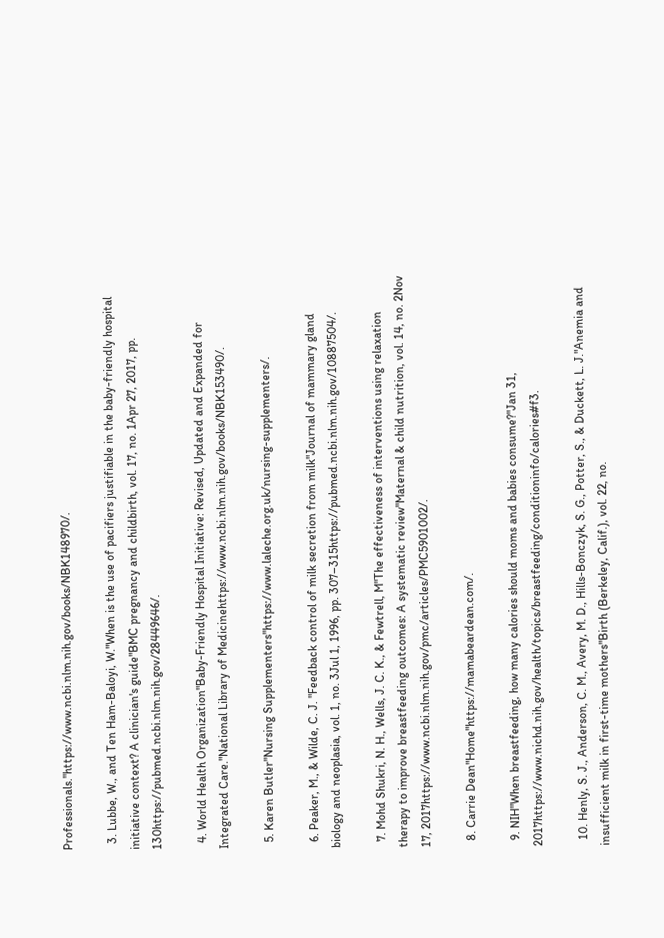Professionals."https://www.ncbi.nlm.nih.gov/books/NBK148970/.

  3. Lubbe, W., and Ten Ham-Baloyi, W."When is the use of pacifiers justifiable in the baby-friendly hospital initiative context? A clinician's guide"BMC pregnancy and childbirth, vol. 17, no. 1Apr 27, 2017, pp. 130https://pubmed.ncbi.nlm.nih.gov/28449646/.

  4. World Health Organization"Baby-Friendly Hospital Initiative: Revised, Updated and Expanded for Integrated Care."National Library of Medicinehttps://www.ncbi.nlm.nih.gov/books/NBK153490/.

  5. Karen Butler"Nursing Supplementers"https://www.laleche.org.uk/nursing-supplementers/.

  6. Peaker, M., & Wilde, C. J. "Feedback control of milk secretion from milk"Journal of mammary gland biology and neoplasia, vol. 1, no. 3Jul 1, 1996, pp. 307–315https://pubmed.ncbi.nlm.nih.gov/10887504/.

  7. Mohd Shukri, N. H., Wells, J. C. K., & Fewtrell, M"The effectiveness of interventions using relaxation therapy to improve breastfeeding outcomes: A systematic review"Maternal & child nutrition, vol. 14, no. 2Nov 17, 2017https://www.ncbi.nlm.nih.gov/pmc/articles/PMC5901002/.

  8. Carrie Dean"Home"https://mamabeardean.com/.

  9. NIH"When breastfeeding, how many calories should moms and babies consume?"Jan 31, 2017https://www.nichd.nih.gov/health/topics/breastfeeding/conditioninfo/calories#f3.

  10. Henly, S. J., Anderson, C. M., Avery, M. D., Hills-Bonczyk, S. G., Potter, S., & Duckett, L. J."Anemia and insufficient milk in first-time mothers"Birth (Berkeley, Calif.), vol. 22, no.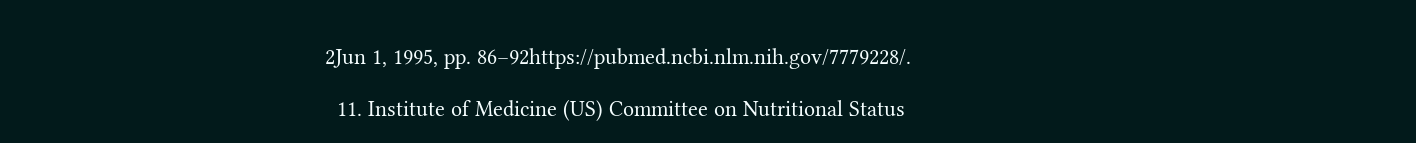2Jun 1, 1995, pp. 86–92https://pubmed.ncbi.nlm.nih.gov/7779228/.

  11. Institute of Medicine (US) Committee on Nutritional Status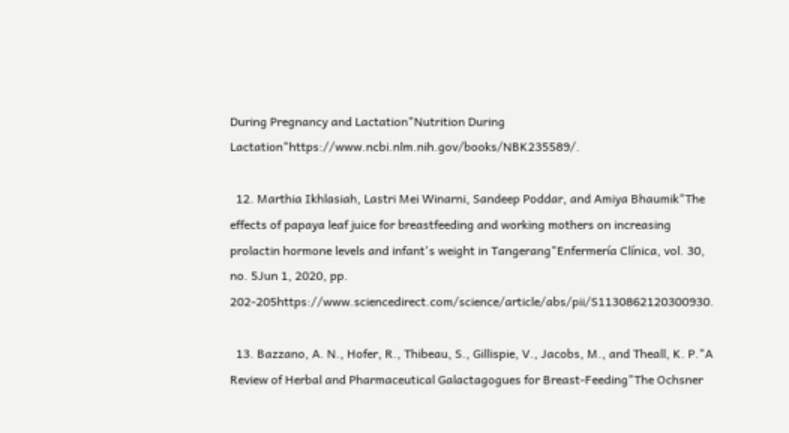During Pregnancy and Lactation"Nutrition During Lactation"https://www.ncbi.nlm.nih.gov/books/NBK235589/.

  12. Marthia Ikhlasiah, Lastri Mei Winarni, Sandeep Poddar, and Amiya Bhaumik"The effects of papaya leaf juice for breastfeeding and working mothers on increasing prolactin hormone levels and infant's weight in Tangerang"Enfermería Clínica, vol. 30, no. 5Jun 1, 2020, pp. 202-205https://www.sciencedirect.com/science/article/abs/pii/S1130862120300930.

  13. Bazzano, A. N., Hofer, R., Thibeau, S., Gillispie, V., Jacobs, M., and Theall, K. P."A Review of Herbal and Pharmaceutical Galactagogues for Breast-Feeding"The Ochsner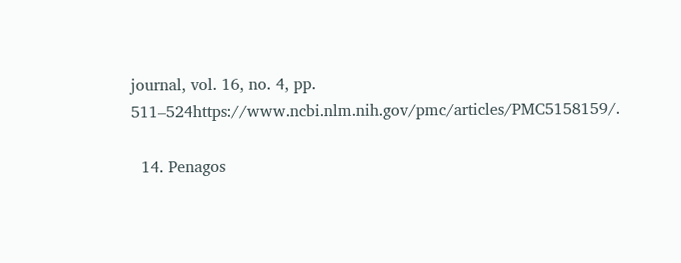journal, vol. 16, no. 4, pp. 511–524https://www.ncbi.nlm.nih.gov/pmc/articles/PMC5158159/.

  14. Penagos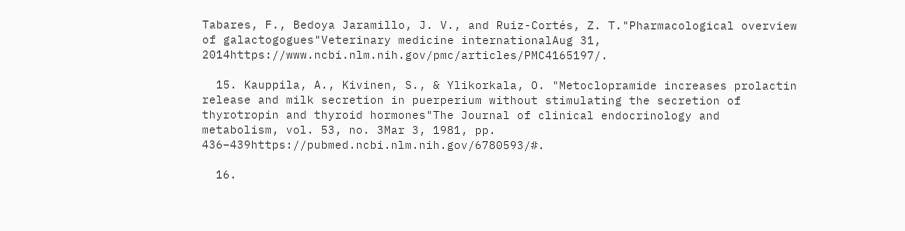Tabares, F., Bedoya Jaramillo, J. V., and Ruiz-Cortés, Z. T."Pharmacological overview of galactogogues"Veterinary medicine internationalAug 31, 2014https://www.ncbi.nlm.nih.gov/pmc/articles/PMC4165197/.

  15. Kauppila, A., Kivinen, S., & Ylikorkala, O. "Metoclopramide increases prolactin release and milk secretion in puerperium without stimulating the secretion of thyrotropin and thyroid hormones"The Journal of clinical endocrinology and metabolism, vol. 53, no. 3Mar 3, 1981, pp. 436–439https://pubmed.ncbi.nlm.nih.gov/6780593/#.

  16.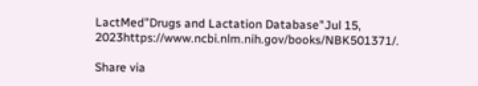LactMed"Drugs and Lactation Database"Jul 15, 2023https://www.ncbi.nlm.nih.gov/books/NBK501371/.

Share via